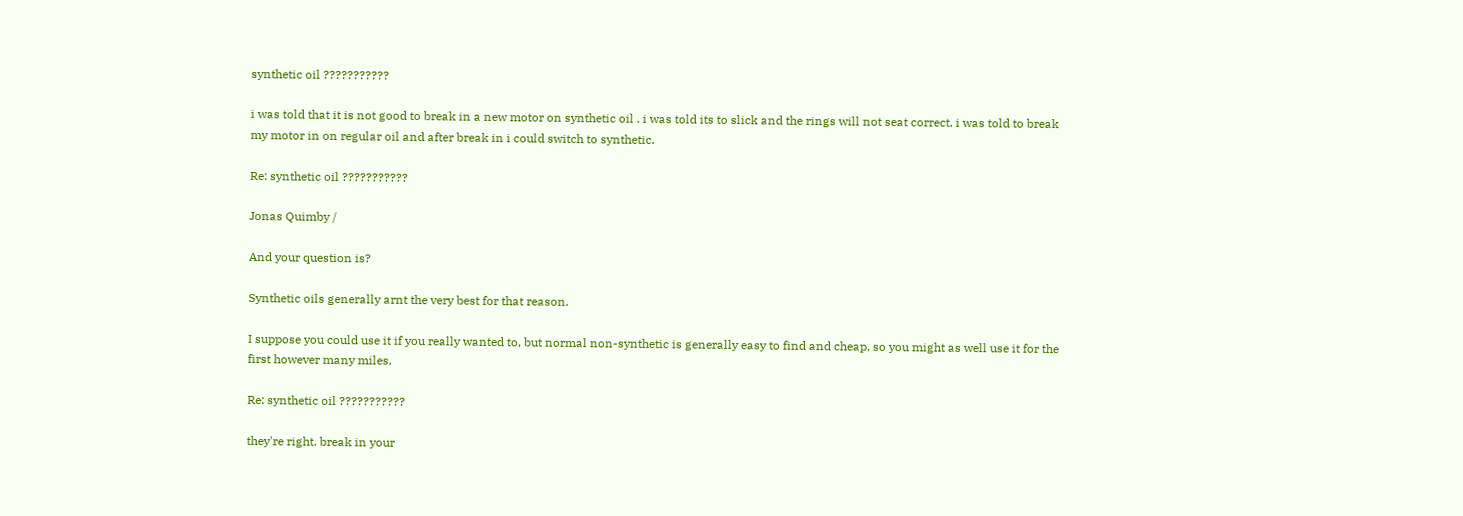synthetic oil ???????????

i was told that it is not good to break in a new motor on synthetic oil . i was told its to slick and the rings will not seat correct. i was told to break my motor in on regular oil and after break in i could switch to synthetic.

Re: synthetic oil ???????????

Jonas Quimby /

And your question is?

Synthetic oils generally arnt the very best for that reason.

I suppose you could use it if you really wanted to, but normal non-synthetic is generally easy to find and cheap, so you might as well use it for the first however many miles.

Re: synthetic oil ???????????

they're right. break in your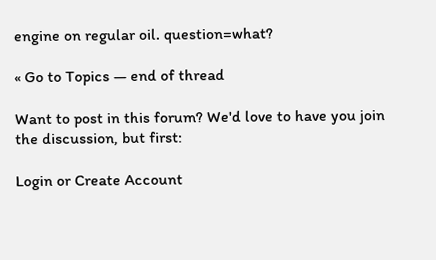engine on regular oil. question=what?

« Go to Topics — end of thread

Want to post in this forum? We'd love to have you join the discussion, but first:

Login or Create Account